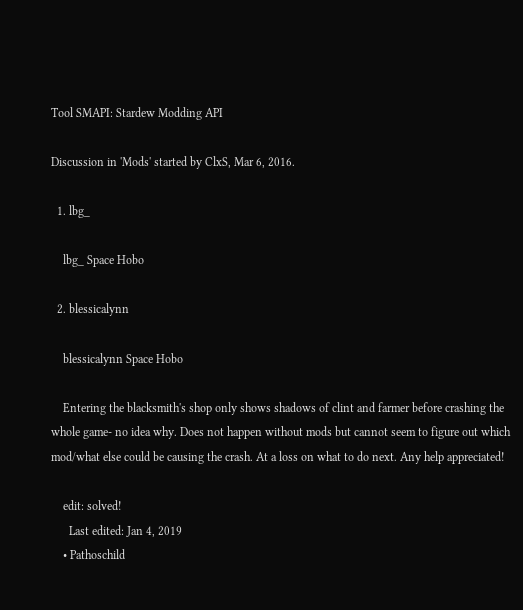Tool SMAPI: Stardew Modding API

Discussion in 'Mods' started by ClxS, Mar 6, 2016.

  1. lbg_

    lbg_ Space Hobo

  2. blessicalynn

    blessicalynn Space Hobo

    Entering the blacksmith's shop only shows shadows of clint and farmer before crashing the whole game- no idea why. Does not happen without mods but cannot seem to figure out which mod/what else could be causing the crash. At a loss on what to do next. Any help appreciated!

    edit: solved!
      Last edited: Jan 4, 2019
    • Pathoschild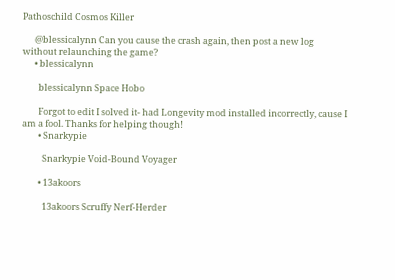Pathoschild Cosmos Killer

      @blessicalynn Can you cause the crash again, then post a new log without relaunching the game?
      • blessicalynn

        blessicalynn Space Hobo

        Forgot to edit I solved it- had Longevity mod installed incorrectly, cause I am a fool. Thanks for helping though!
        • Snarkypie

          Snarkypie Void-Bound Voyager

        • 13akoors

          13akoors Scruffy Nerf-Herder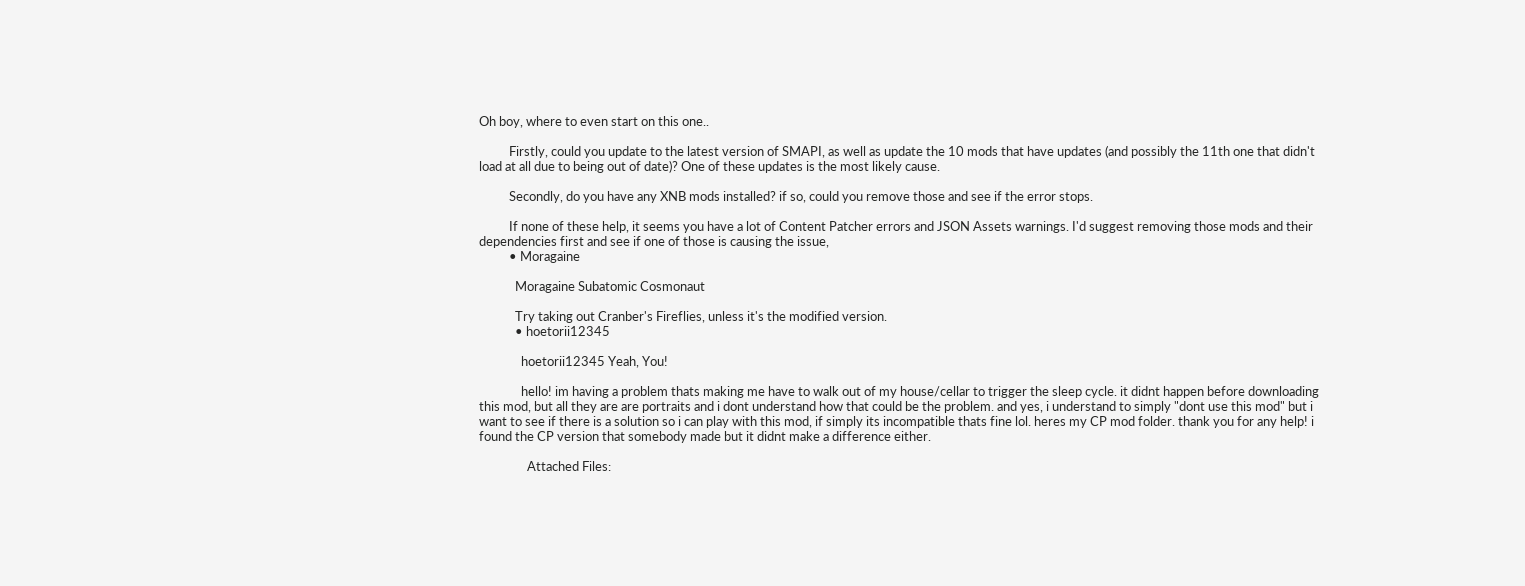Oh boy, where to even start on this one..

          Firstly, could you update to the latest version of SMAPI, as well as update the 10 mods that have updates (and possibly the 11th one that didn't load at all due to being out of date)? One of these updates is the most likely cause.

          Secondly, do you have any XNB mods installed? if so, could you remove those and see if the error stops.

          If none of these help, it seems you have a lot of Content Patcher errors and JSON Assets warnings. I'd suggest removing those mods and their dependencies first and see if one of those is causing the issue,
          • Moragaine

            Moragaine Subatomic Cosmonaut

            Try taking out Cranber's Fireflies, unless it's the modified version.
            • hoetorii12345

              hoetorii12345 Yeah, You!

              hello! im having a problem thats making me have to walk out of my house/cellar to trigger the sleep cycle. it didnt happen before downloading this mod, but all they are are portraits and i dont understand how that could be the problem. and yes, i understand to simply "dont use this mod" but i want to see if there is a solution so i can play with this mod, if simply its incompatible thats fine lol. heres my CP mod folder. thank you for any help! i found the CP version that somebody made but it didnt make a difference either.

                Attached Files: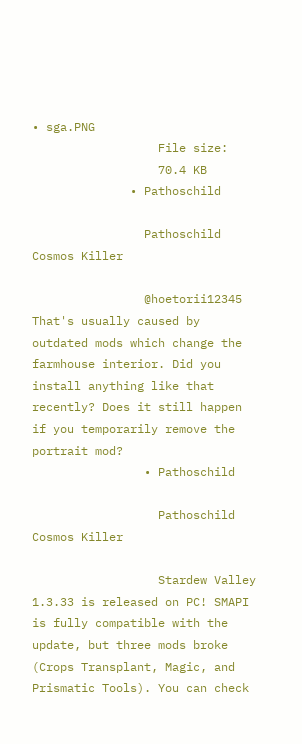• sga.PNG
                  File size:
                  70.4 KB
              • Pathoschild

                Pathoschild Cosmos Killer

                @hoetorii12345 That's usually caused by outdated mods which change the farmhouse interior. Did you install anything like that recently? Does it still happen if you temporarily remove the portrait mod?
                • Pathoschild

                  Pathoschild Cosmos Killer

                  Stardew Valley 1.3.33 is released on PC! SMAPI is fully compatible with the update, but three mods broke (Crops Transplant, Magic, and Prismatic Tools). You can check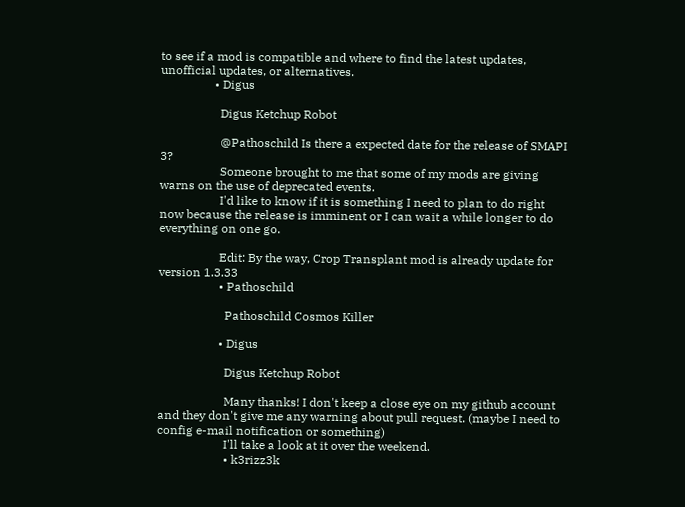to see if a mod is compatible and where to find the latest updates, unofficial updates, or alternatives.
                  • Digus

                    Digus Ketchup Robot

                    @Pathoschild Is there a expected date for the release of SMAPI 3?
                    Someone brought to me that some of my mods are giving warns on the use of deprecated events.
                    I'd like to know if it is something I need to plan to do right now because the release is imminent or I can wait a while longer to do everything on one go.

                    Edit: By the way, Crop Transplant mod is already update for version 1.3.33
                    • Pathoschild

                      Pathoschild Cosmos Killer

                    • Digus

                      Digus Ketchup Robot

                      Many thanks! I don't keep a close eye on my github account and they don't give me any warning about pull request. (maybe I need to config e-mail notification or something)
                      I'll take a look at it over the weekend.
                      • k3rizz3k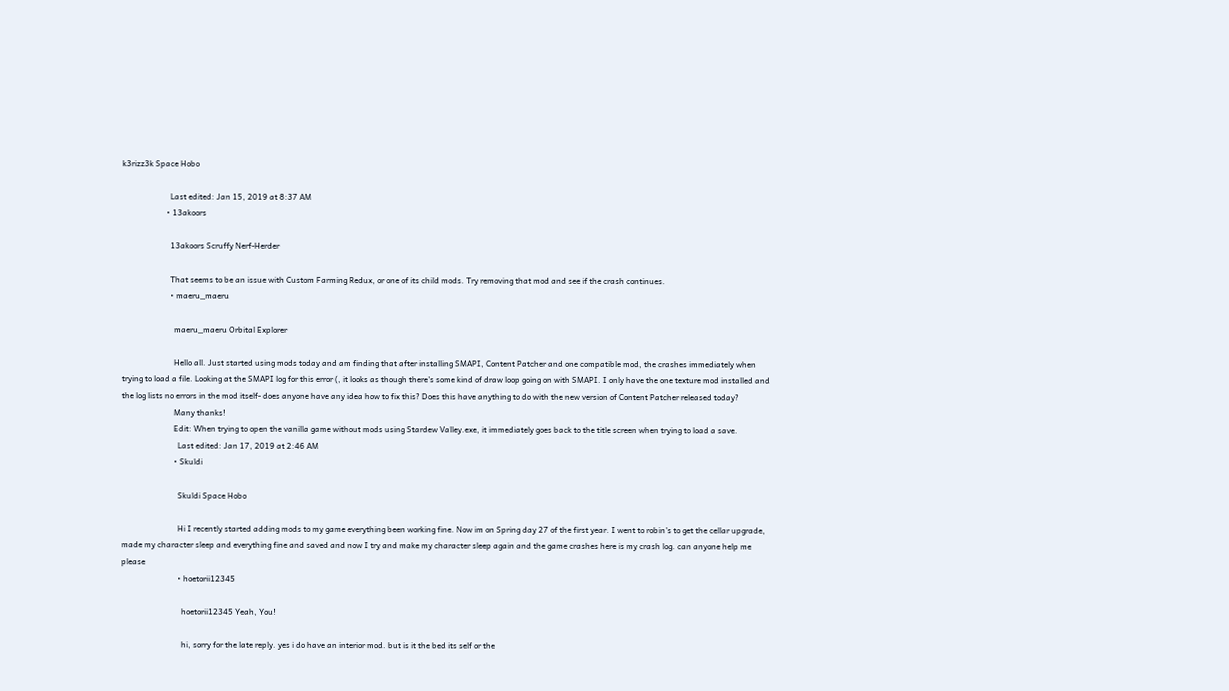k3rizz3k Space Hobo

                        Last edited: Jan 15, 2019 at 8:37 AM
                      • 13akoors

                        13akoors Scruffy Nerf-Herder

                        That seems to be an issue with Custom Farming Redux, or one of its child mods. Try removing that mod and see if the crash continues.
                        • maeru_maeru

                          maeru_maeru Orbital Explorer

                          Hello all. Just started using mods today and am finding that after installing SMAPI, Content Patcher and one compatible mod, the crashes immediately when trying to load a file. Looking at the SMAPI log for this error (, it looks as though there's some kind of draw loop going on with SMAPI. I only have the one texture mod installed and the log lists no errors in the mod itself- does anyone have any idea how to fix this? Does this have anything to do with the new version of Content Patcher released today?
                          Many thanks!
                          Edit: When trying to open the vanilla game without mods using Stardew Valley.exe, it immediately goes back to the title screen when trying to load a save.
                            Last edited: Jan 17, 2019 at 2:46 AM
                          • Skuldi

                            Skuldi Space Hobo

                            Hi I recently started adding mods to my game everything been working fine. Now im on Spring day 27 of the first year. I went to robin's to get the cellar upgrade, made my character sleep and everything fine and saved and now I try and make my character sleep again and the game crashes here is my crash log. can anyone help me please
                            • hoetorii12345

                              hoetorii12345 Yeah, You!

                              hi, sorry for the late reply. yes i do have an interior mod. but is it the bed its self or the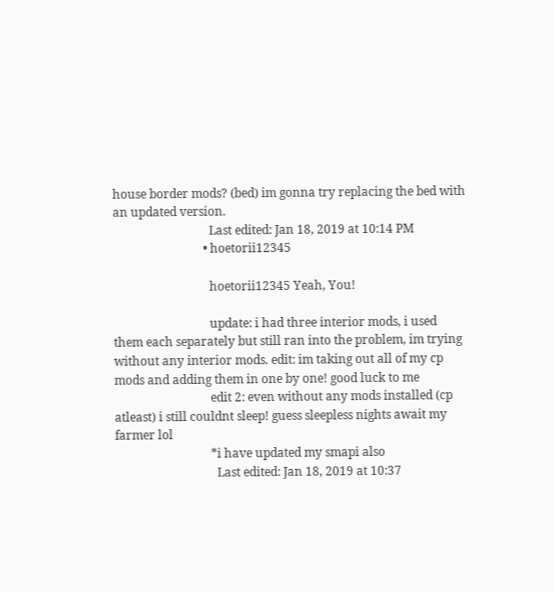house border mods? (bed) im gonna try replacing the bed with an updated version.
                                Last edited: Jan 18, 2019 at 10:14 PM
                              • hoetorii12345

                                hoetorii12345 Yeah, You!

                                update: i had three interior mods, i used them each separately but still ran into the problem, im trying without any interior mods. edit: im taking out all of my cp mods and adding them in one by one! good luck to me
                                edit 2: even without any mods installed (cp atleast) i still couldnt sleep! guess sleepless nights await my farmer lol
                                *i have updated my smapi also
                                  Last edited: Jan 18, 2019 at 10:37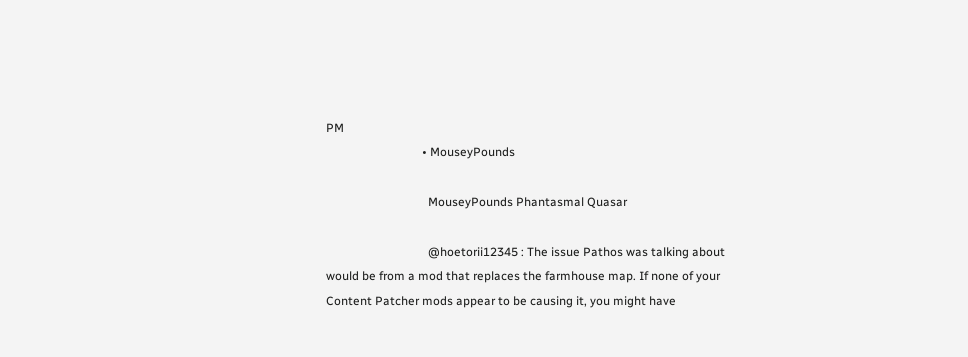PM
                                • MouseyPounds

                                  MouseyPounds Phantasmal Quasar

                                  @hoetorii12345 : The issue Pathos was talking about would be from a mod that replaces the farmhouse map. If none of your Content Patcher mods appear to be causing it, you might have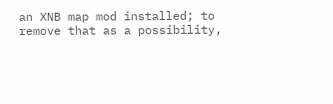an XNB map mod installed; to remove that as a possibility,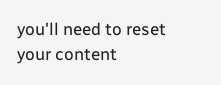you'll need to reset your content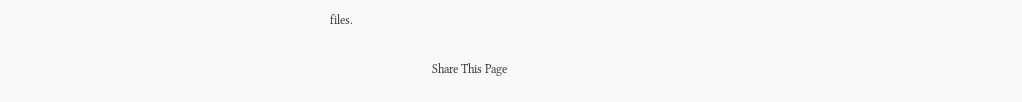files.

                                  Share This Page